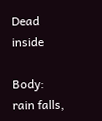Dead inside

Body: rain falls,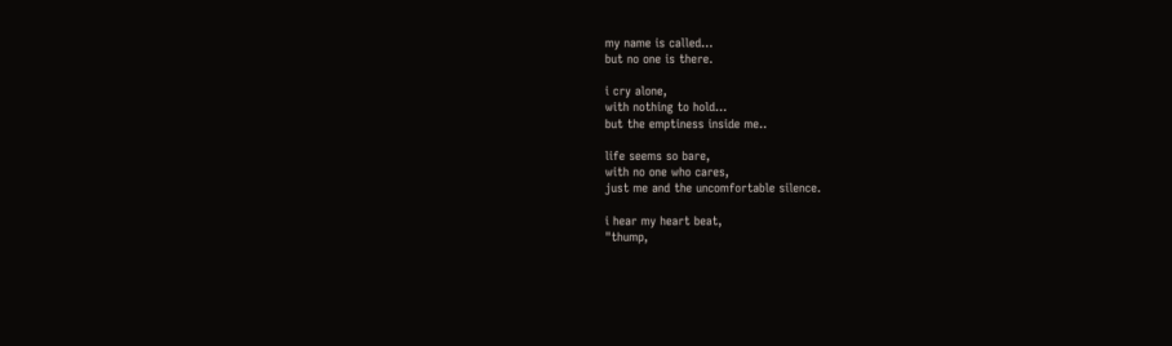my name is called...
but no one is there.

i cry alone,
with nothing to hold...
but the emptiness inside me..

life seems so bare,
with no one who cares,
just me and the uncomfortable silence.

i hear my heart beat,
"thump,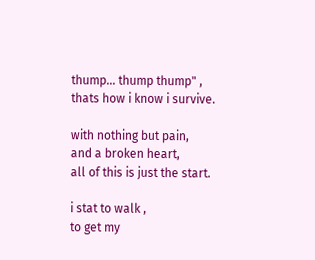thump... thump thump" ,
thats how i know i survive.

with nothing but pain,
and a broken heart,
all of this is just the start.

i stat to walk ,
to get my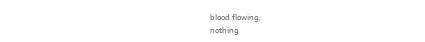blood flowing,
nothing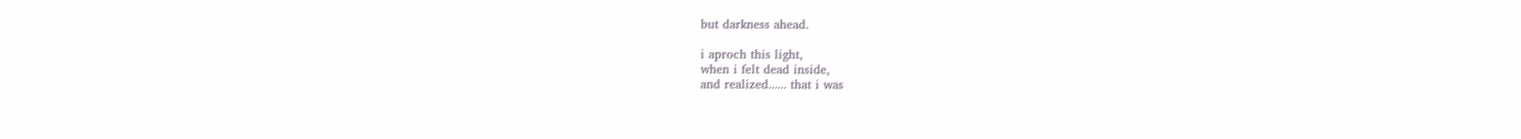but darkness ahead.

i aproch this light,
when i felt dead inside,
and realized...... that i was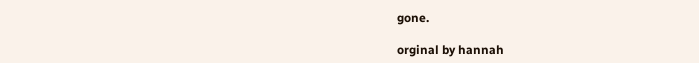gone.

orginal by hannah